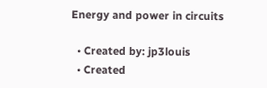Energy and power in circuits

  • Created by: jp3louis
  • Created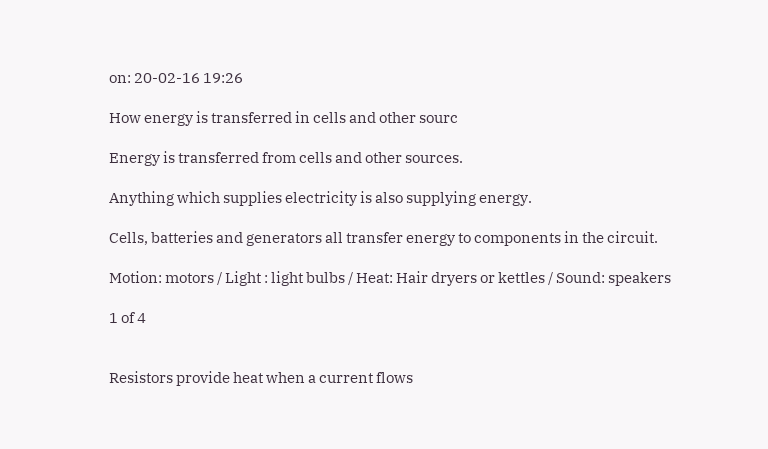on: 20-02-16 19:26

How energy is transferred in cells and other sourc

Energy is transferred from cells and other sources.

Anything which supplies electricity is also supplying energy.

Cells, batteries and generators all transfer energy to components in the circuit.

Motion: motors / Light : light bulbs / Heat: Hair dryers or kettles / Sound: speakers

1 of 4


Resistors provide heat when a current flows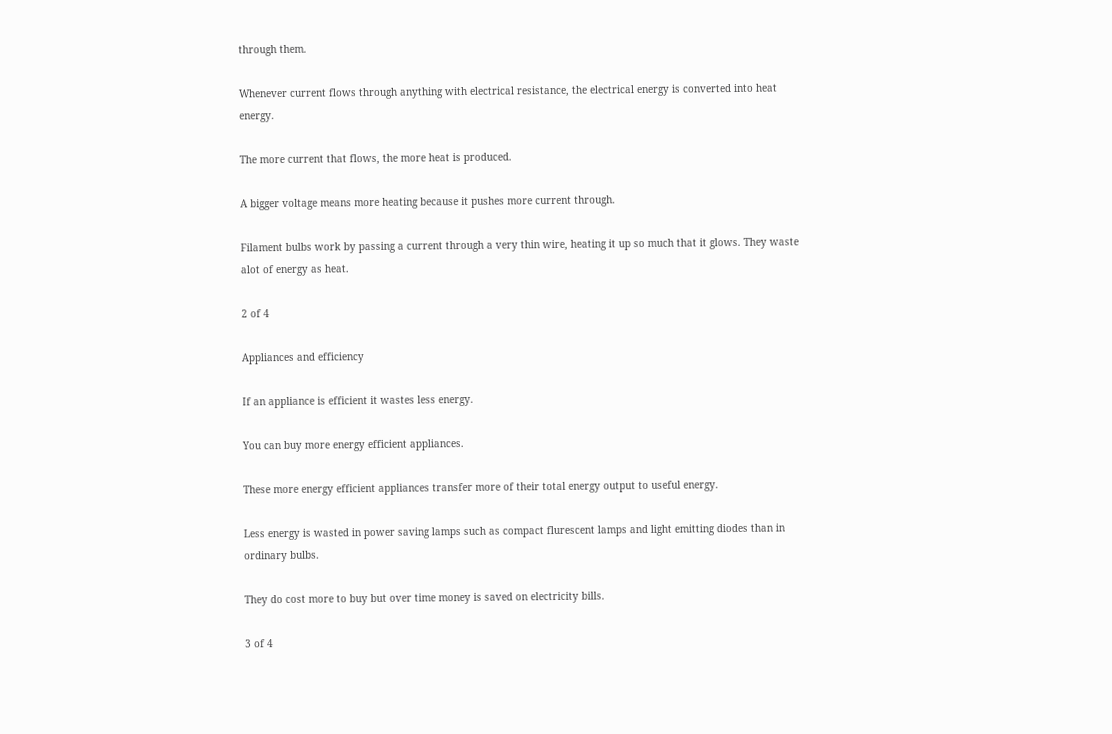through them.

Whenever current flows through anything with electrical resistance, the electrical energy is converted into heat energy.

The more current that flows, the more heat is produced.

A bigger voltage means more heating because it pushes more current through.

Filament bulbs work by passing a current through a very thin wire, heating it up so much that it glows. They waste alot of energy as heat.

2 of 4

Appliances and efficiency

If an appliance is efficient it wastes less energy.

You can buy more energy efficient appliances.

These more energy efficient appliances transfer more of their total energy output to useful energy.

Less energy is wasted in power saving lamps such as compact flurescent lamps and light emitting diodes than in ordinary bulbs.

They do cost more to buy but over time money is saved on electricity bills.

3 of 4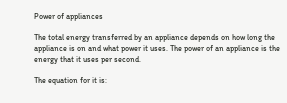Power of appliances

The total energy transferred by an appliance depends on how long the appliance is on and what power it uses. The power of an appliance is the energy that it uses per second.

The equation for it is: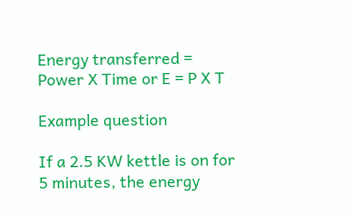Energy transferred = Power X Time or E = P X T

Example question

If a 2.5 KW kettle is on for 5 minutes, the energy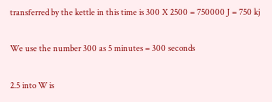transferred by the kettle in this time is 300 X 2500 = 750000 J = 750 kj

We use the number 300 as 5 minutes = 300 seconds

2.5 into W is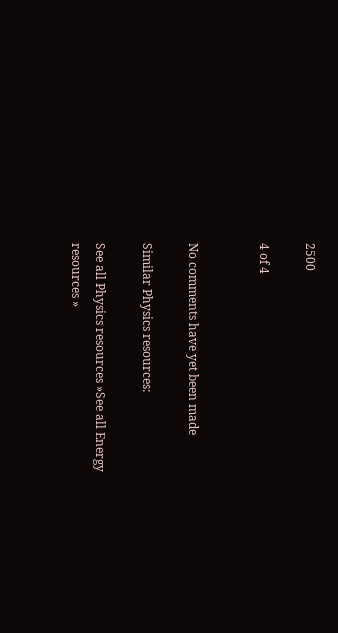2500

4 of 4


No comments have yet been made

Similar Physics resources:

See all Physics resources »See all Energy resources »